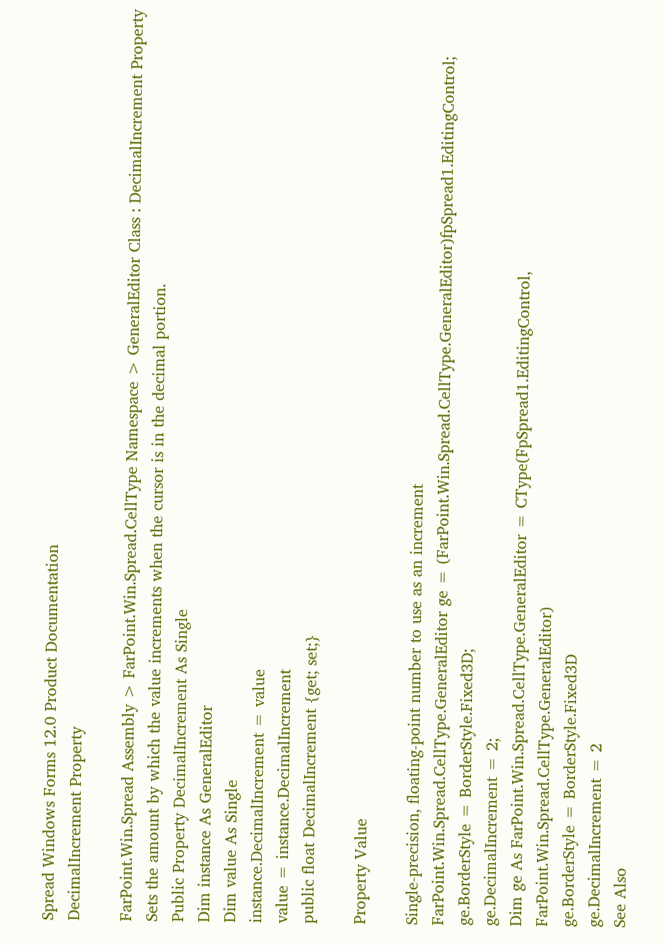Spread Windows Forms 12.0 Product Documentation
DecimalIncrement Property

FarPoint.Win.Spread Assembly > FarPoint.Win.Spread.CellType Namespace > GeneralEditor Class : DecimalIncrement Property
Sets the amount by which the value increments when the cursor is in the decimal portion.
Public Property DecimalIncrement As Single
Dim instance As GeneralEditor
Dim value As Single
instance.DecimalIncrement = value
value = instance.DecimalIncrement
public float DecimalIncrement {get; set;}

Property Value

Single-precision, floating-point number to use as an increment
FarPoint.Win.Spread.CellType.GeneralEditor ge = (FarPoint.Win.Spread.CellType.GeneralEditor)fpSpread1.EditingControl;
ge.BorderStyle = BorderStyle.Fixed3D;
ge.DecimalIncrement = 2;
Dim ge As FarPoint.Win.Spread.CellType.GeneralEditor = CType(FpSpread1.EditingControl, FarPoint.Win.Spread.CellType.GeneralEditor)
ge.BorderStyle = BorderStyle.Fixed3D
ge.DecimalIncrement = 2
See Also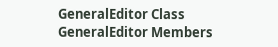GeneralEditor Class
GeneralEditor Members